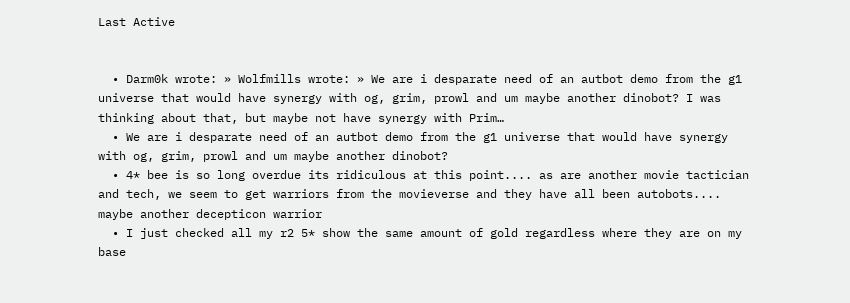Last Active


  • Darm0k wrote: » Wolfmills wrote: » We are i desparate need of an autbot demo from the g1 universe that would have synergy with og, grim, prowl and um maybe another dinobot? I was thinking about that, but maybe not have synergy with Prim…
  • We are i desparate need of an autbot demo from the g1 universe that would have synergy with og, grim, prowl and um maybe another dinobot?
  • 4* bee is so long overdue its ridiculous at this point.... as are another movie tactician and tech, we seem to get warriors from the movieverse and they have all been autobots.... maybe another decepticon warrior
  • I just checked all my r2 5* show the same amount of gold regardless where they are on my base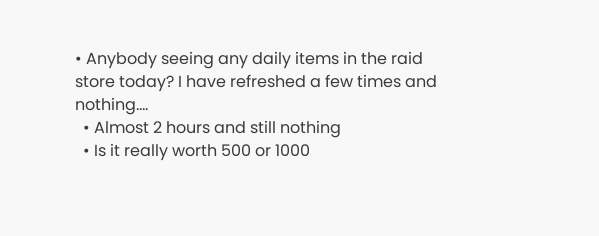• Anybody seeing any daily items in the raid store today? I have refreshed a few times and nothing....
  • Almost 2 hours and still nothing
  • Is it really worth 500 or 1000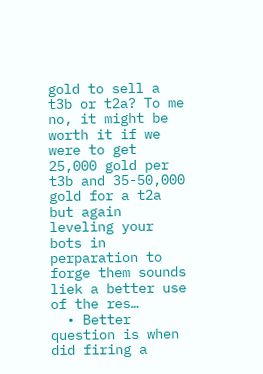gold to sell a t3b or t2a? To me no, it might be worth it if we were to get 25,000 gold per t3b and 35-50,000 gold for a t2a but again leveling your bots in perparation to forge them sounds liek a better use of the res…
  • Better question is when did firing a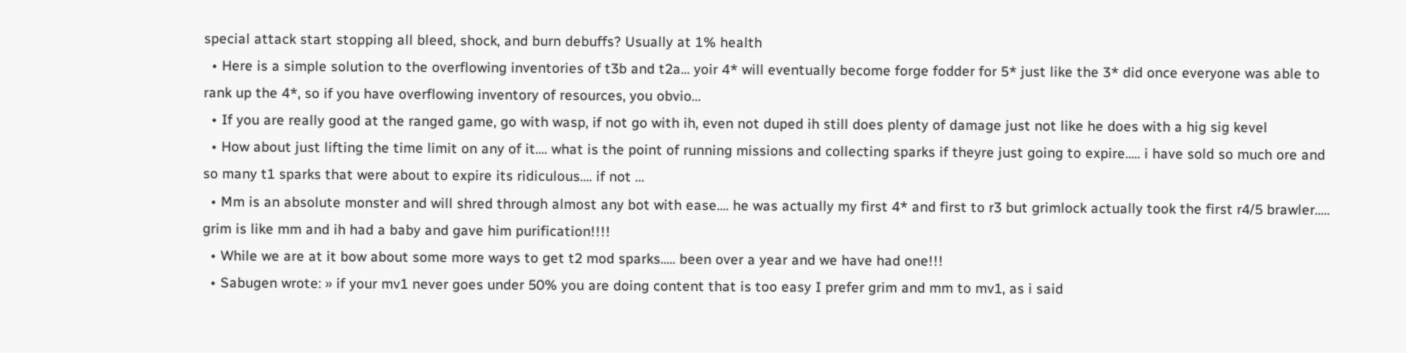special attack start stopping all bleed, shock, and burn debuffs? Usually at 1% health
  • Here is a simple solution to the overflowing inventories of t3b and t2a... yoir 4* will eventually become forge fodder for 5* just like the 3* did once everyone was able to rank up the 4*, so if you have overflowing inventory of resources, you obvio…
  • If you are really good at the ranged game, go with wasp, if not go with ih, even not duped ih still does plenty of damage just not like he does with a hig sig kevel
  • How about just lifting the time limit on any of it.... what is the point of running missions and collecting sparks if theyre just going to expire..... i have sold so much ore and so many t1 sparks that were about to expire its ridiculous.... if not …
  • Mm is an absolute monster and will shred through almost any bot with ease.... he was actually my first 4* and first to r3 but grimlock actually took the first r4/5 brawler..... grim is like mm and ih had a baby and gave him purification!!!!
  • While we are at it bow about some more ways to get t2 mod sparks..... been over a year and we have had one!!!
  • Sabugen wrote: » if your mv1 never goes under 50% you are doing content that is too easy I prefer grim and mm to mv1, as i said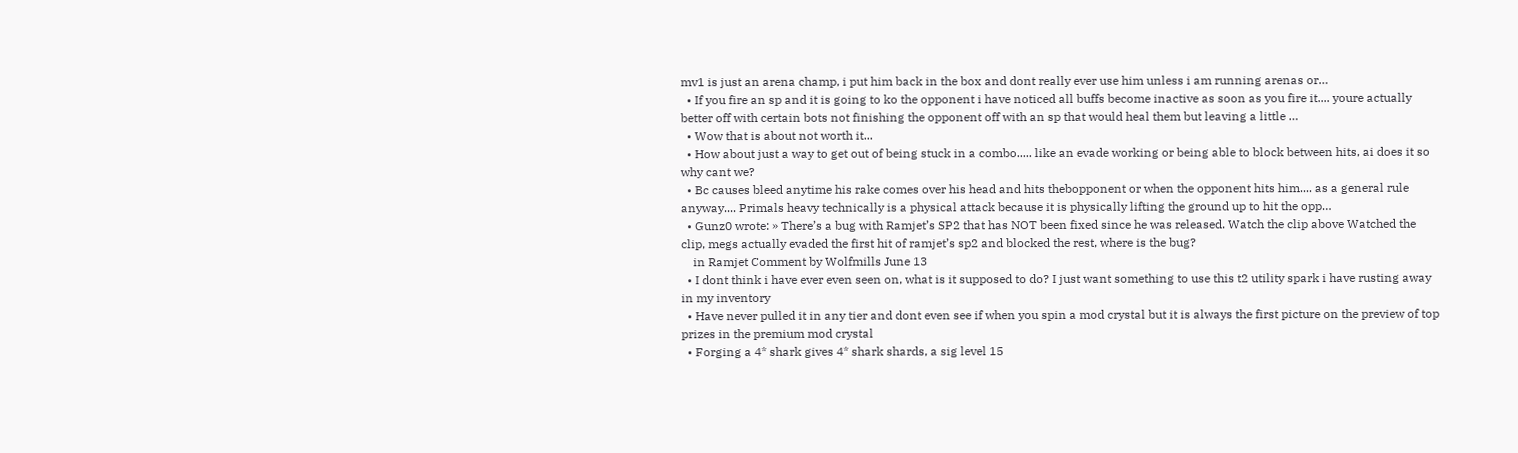mv1 is just an arena champ, i put him back in the box and dont really ever use him unless i am running arenas or…
  • If you fire an sp and it is going to ko the opponent i have noticed all buffs become inactive as soon as you fire it.... youre actually better off with certain bots not finishing the opponent off with an sp that would heal them but leaving a little …
  • Wow that is about not worth it...
  • How about just a way to get out of being stuck in a combo..... like an evade working or being able to block between hits, ai does it so why cant we?
  • Bc causes bleed anytime his rake comes over his head and hits thebopponent or when the opponent hits him.... as a general rule anyway.... Primals heavy technically is a physical attack because it is physically lifting the ground up to hit the opp…
  • Gunz0 wrote: » There’s a bug with Ramjet’s SP2 that has NOT been fixed since he was released. Watch the clip above Watched the clip, megs actually evaded the first hit of ramjet’s sp2 and blocked the rest, where is the bug?
    in Ramjet Comment by Wolfmills June 13
  • I dont think i have ever even seen on, what is it supposed to do? I just want something to use this t2 utility spark i have rusting away in my inventory
  • Have never pulled it in any tier and dont even see if when you spin a mod crystal but it is always the first picture on the preview of top prizes in the premium mod crystal
  • Forging a 4* shark gives 4* shark shards, a sig level 15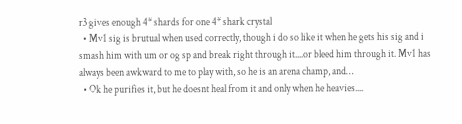r3 gives enough 4* shards for one 4* shark crystal
  • Mv1 sig is brutual when used correctly, though i do so like it when he gets his sig and i smash him with um or og sp and break right through it....or bleed him through it. Mv1 has always been awkward to me to play with, so he is an arena champ, and…
  • Ok he purifies it, but he doesnt heal from it and only when he heavies....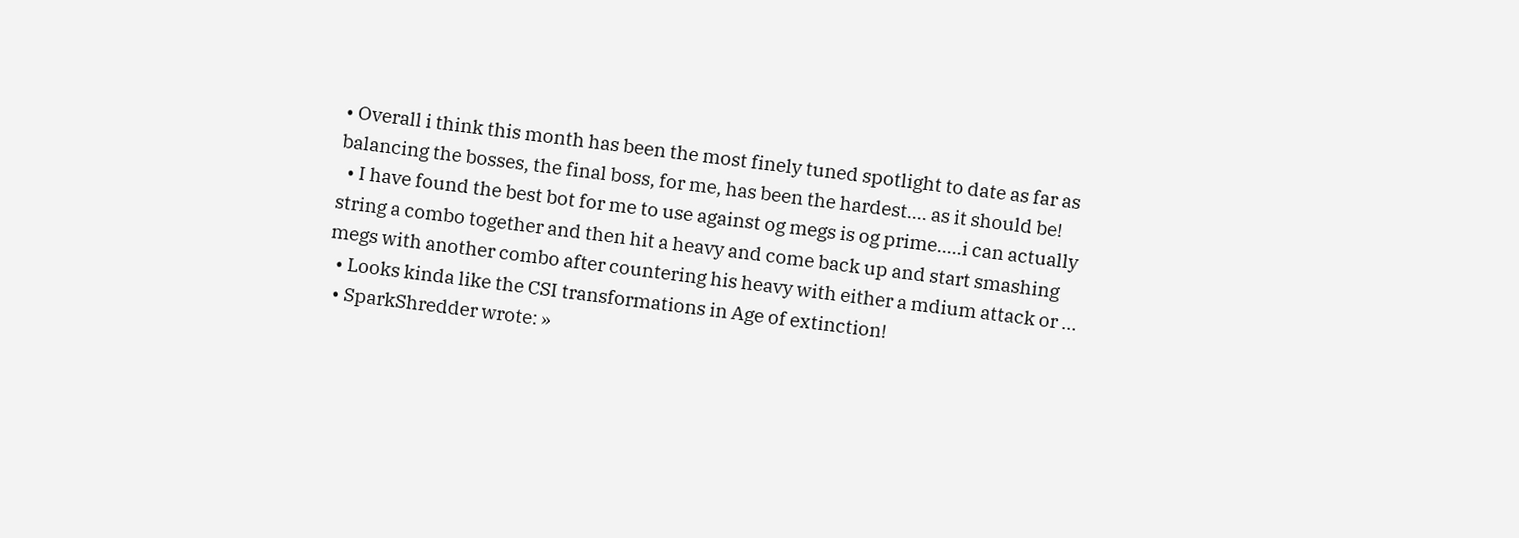• Overall i think this month has been the most finely tuned spotlight to date as far as balancing the bosses, the final boss, for me, has been the hardest.... as it should be!
  • I have found the best bot for me to use against og megs is og prime.....i can actually string a combo together and then hit a heavy and come back up and start smashing megs with another combo after countering his heavy with either a mdium attack or …
  • Looks kinda like the CSI transformations in Age of extinction!
  • SparkShredder wrote: »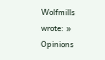Wolfmills wrote: » Opinions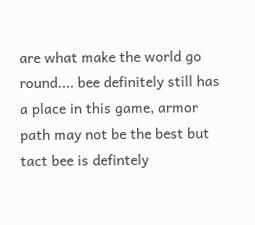are what make the world go round.... bee definitely still has a place in this game, armor path may not be the best but tact bee is defintely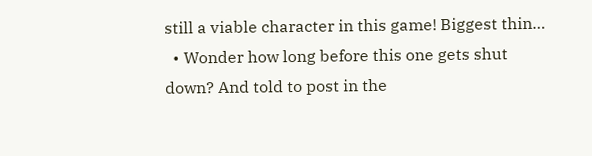still a viable character in this game! Biggest thin…
  • Wonder how long before this one gets shut down? And told to post in the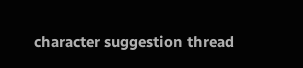character suggestion thread